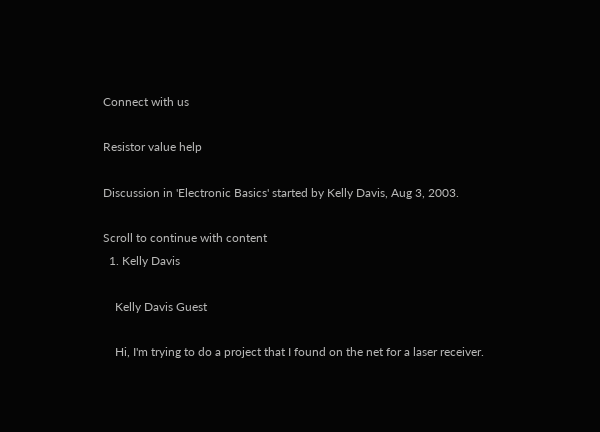Connect with us

Resistor value help

Discussion in 'Electronic Basics' started by Kelly Davis, Aug 3, 2003.

Scroll to continue with content
  1. Kelly Davis

    Kelly Davis Guest

    Hi, I'm trying to do a project that I found on the net for a laser receiver.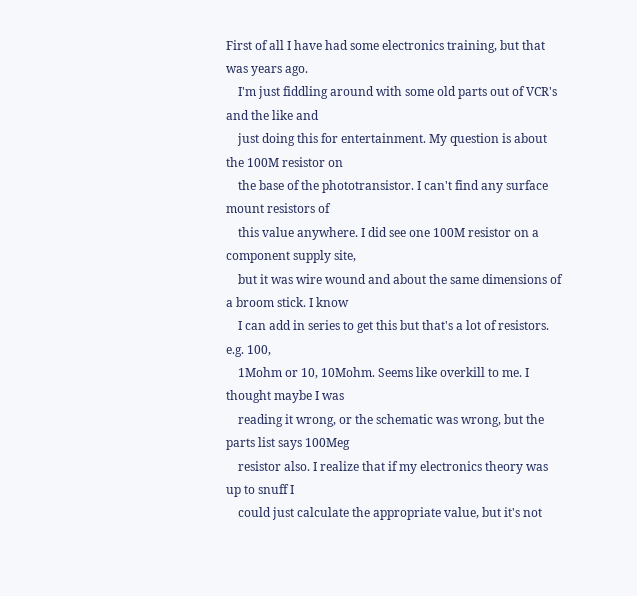First of all I have had some electronics training, but that was years ago.
    I'm just fiddling around with some old parts out of VCR's and the like and
    just doing this for entertainment. My question is about the 100M resistor on
    the base of the phototransistor. I can't find any surface mount resistors of
    this value anywhere. I did see one 100M resistor on a component supply site,
    but it was wire wound and about the same dimensions of a broom stick. I know
    I can add in series to get this but that's a lot of resistors. e.g. 100,
    1Mohm or 10, 10Mohm. Seems like overkill to me. I thought maybe I was
    reading it wrong, or the schematic was wrong, but the parts list says 100Meg
    resistor also. I realize that if my electronics theory was up to snuff I
    could just calculate the appropriate value, but it's not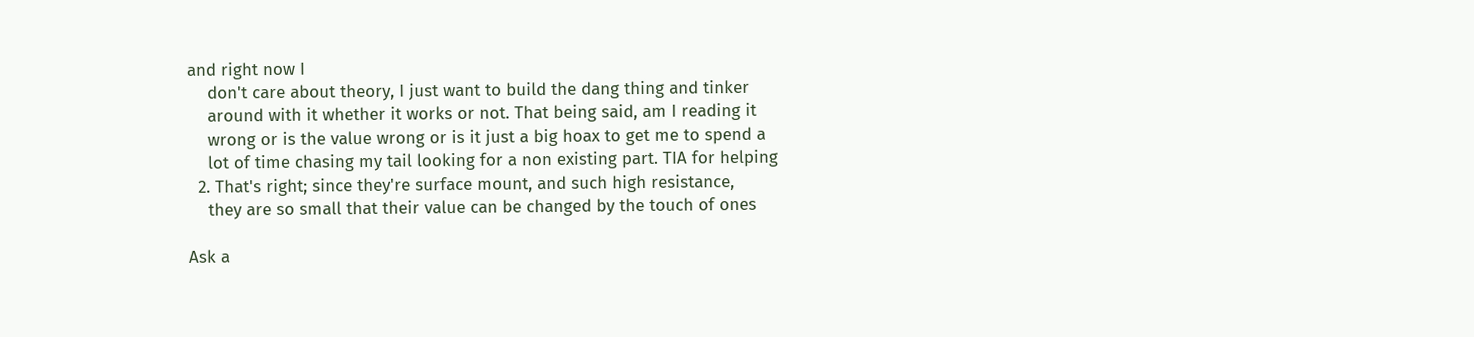and right now I
    don't care about theory, I just want to build the dang thing and tinker
    around with it whether it works or not. That being said, am I reading it
    wrong or is the value wrong or is it just a big hoax to get me to spend a
    lot of time chasing my tail looking for a non existing part. TIA for helping
  2. That's right; since they're surface mount, and such high resistance,
    they are so small that their value can be changed by the touch of ones

Ask a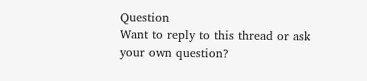Question
Want to reply to this thread or ask your own question?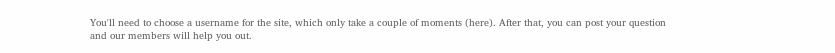You'll need to choose a username for the site, which only take a couple of moments (here). After that, you can post your question and our members will help you out.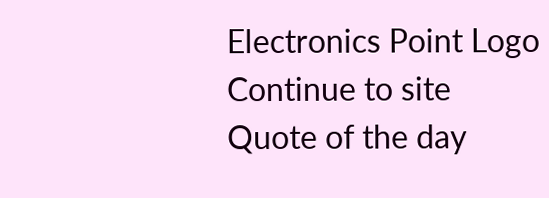Electronics Point Logo
Continue to site
Quote of the day